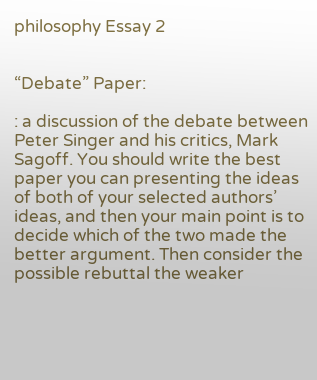philosophy Essay 2


“Debate” Paper:

: a discussion of the debate between Peter Singer and his critics, Mark Sagoff. You should write the best paper you can presenting the ideas of both of your selected authors’ ideas, and then your main point is to decide which of the two made the better argument. Then consider the possible rebuttal the weaker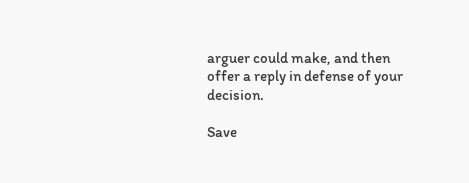arguer could make, and then offer a reply in defense of your decision.

Save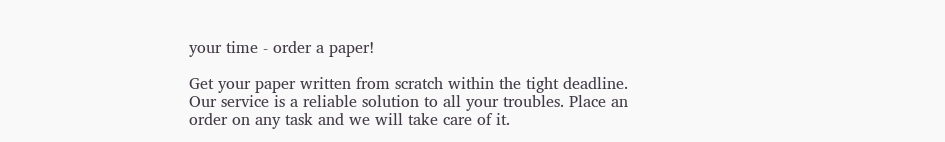your time - order a paper!

Get your paper written from scratch within the tight deadline. Our service is a reliable solution to all your troubles. Place an order on any task and we will take care of it.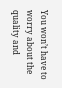You won’t have to worry about the quality and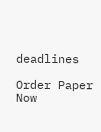deadlines

Order Paper Now